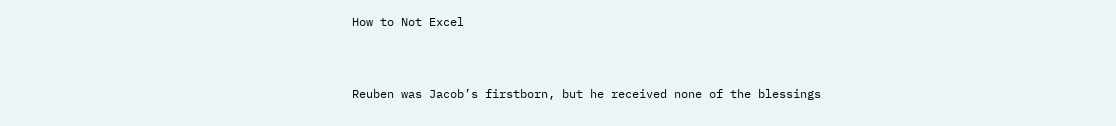How to Not Excel


Reuben was Jacob’s firstborn, but he received none of the blessings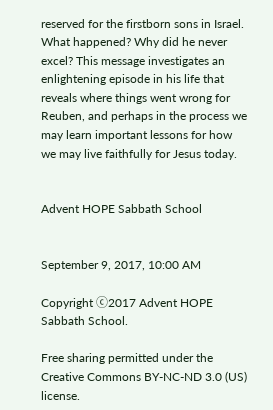reserved for the firstborn sons in Israel. What happened? Why did he never excel? This message investigates an enlightening episode in his life that reveals where things went wrong for Reuben, and perhaps in the process we may learn important lessons for how we may live faithfully for Jesus today.


Advent HOPE Sabbath School


September 9, 2017, 10:00 AM

Copyright ⓒ2017 Advent HOPE Sabbath School.

Free sharing permitted under the Creative Commons BY-NC-ND 3.0 (US) license.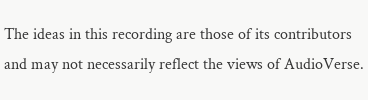The ideas in this recording are those of its contributors and may not necessarily reflect the views of AudioVerse.